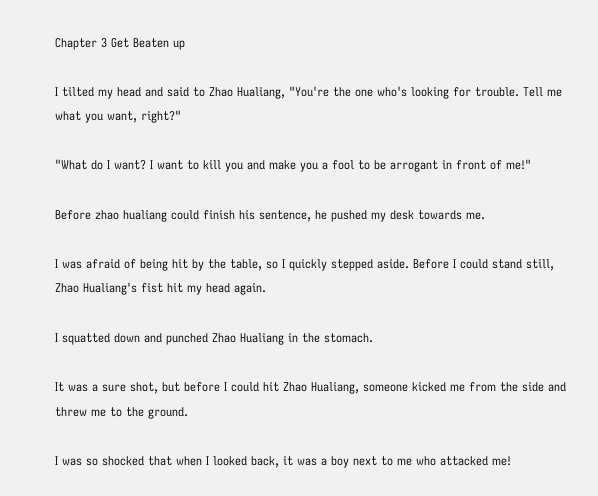Chapter 3 Get Beaten up

I tilted my head and said to Zhao Hualiang, "You're the one who's looking for trouble. Tell me what you want, right?"

"What do I want? I want to kill you and make you a fool to be arrogant in front of me!"

Before zhao hualiang could finish his sentence, he pushed my desk towards me.

I was afraid of being hit by the table, so I quickly stepped aside. Before I could stand still, Zhao Hualiang's fist hit my head again.

I squatted down and punched Zhao Hualiang in the stomach.

It was a sure shot, but before I could hit Zhao Hualiang, someone kicked me from the side and threw me to the ground.

I was so shocked that when I looked back, it was a boy next to me who attacked me!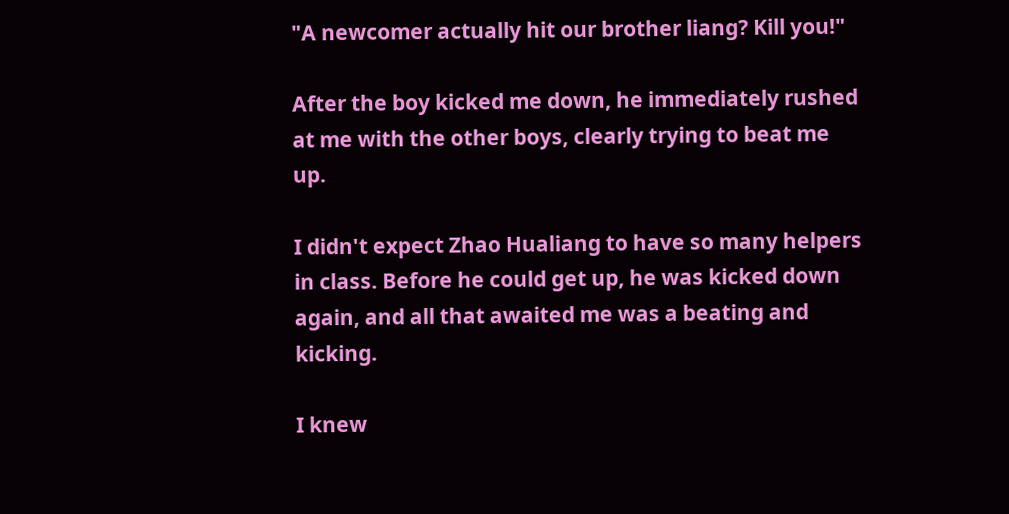"A newcomer actually hit our brother liang? Kill you!"

After the boy kicked me down, he immediately rushed at me with the other boys, clearly trying to beat me up.

I didn't expect Zhao Hualiang to have so many helpers in class. Before he could get up, he was kicked down again, and all that awaited me was a beating and kicking.

I knew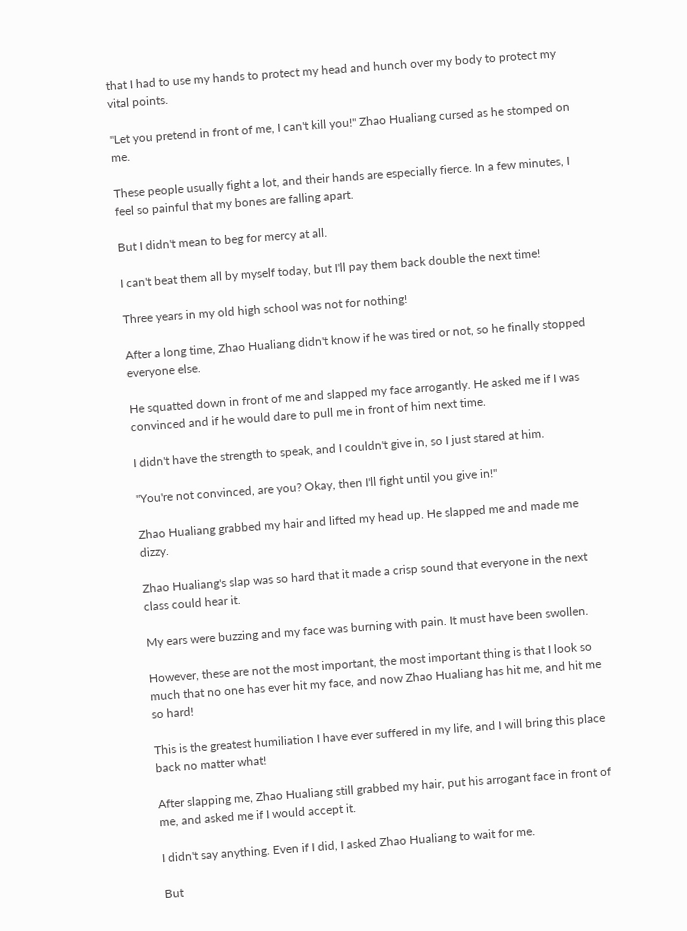that I had to use my hands to protect my head and hunch over my body to protect my vital points.

"Let you pretend in front of me, I can't kill you!" Zhao Hualiang cursed as he stomped on me.

These people usually fight a lot, and their hands are especially fierce. In a few minutes, I feel so painful that my bones are falling apart.

But I didn't mean to beg for mercy at all.

I can't beat them all by myself today, but I'll pay them back double the next time!

Three years in my old high school was not for nothing!

After a long time, Zhao Hualiang didn't know if he was tired or not, so he finally stopped everyone else.

He squatted down in front of me and slapped my face arrogantly. He asked me if I was convinced and if he would dare to pull me in front of him next time.

I didn't have the strength to speak, and I couldn't give in, so I just stared at him.

"You're not convinced, are you? Okay, then I'll fight until you give in!"

Zhao Hualiang grabbed my hair and lifted my head up. He slapped me and made me dizzy.

Zhao Hualiang's slap was so hard that it made a crisp sound that everyone in the next class could hear it.

My ears were buzzing and my face was burning with pain. It must have been swollen.

However, these are not the most important, the most important thing is that I look so much that no one has ever hit my face, and now Zhao Hualiang has hit me, and hit me so hard!

This is the greatest humiliation I have ever suffered in my life, and I will bring this place back no matter what!

After slapping me, Zhao Hualiang still grabbed my hair, put his arrogant face in front of me, and asked me if I would accept it.

I didn't say anything. Even if I did, I asked Zhao Hualiang to wait for me.

But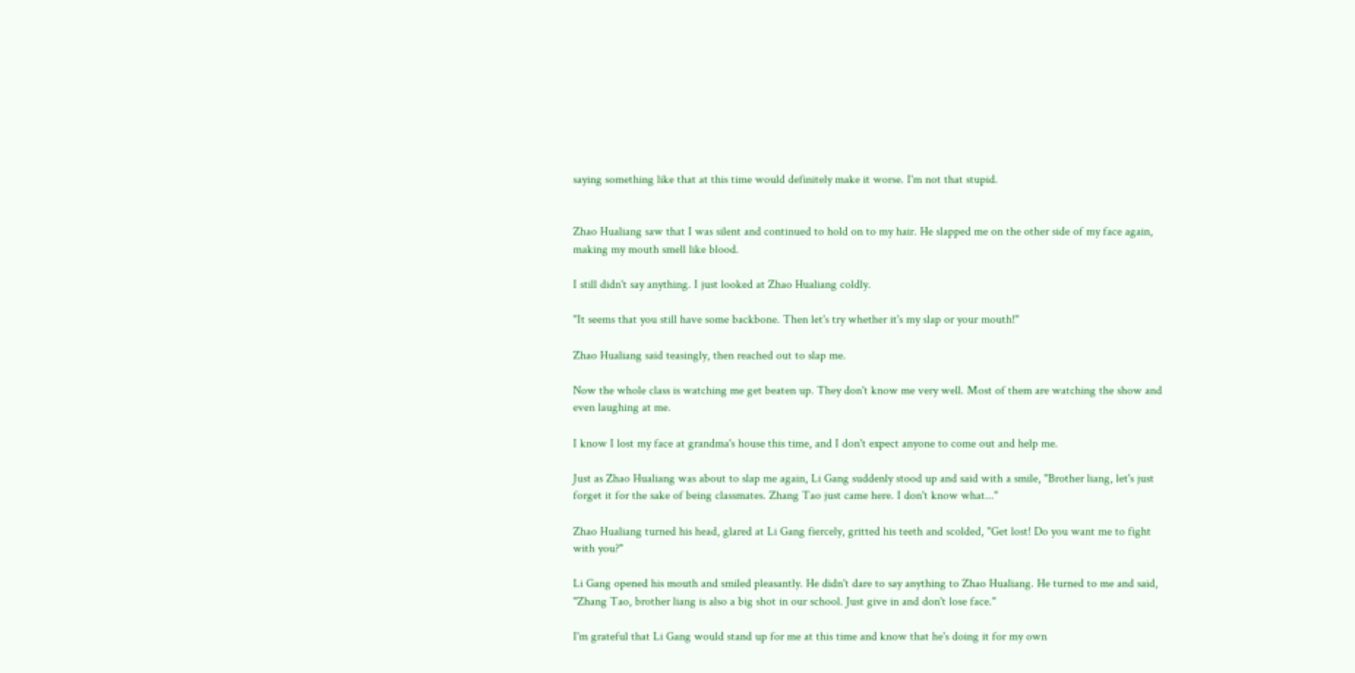saying something like that at this time would definitely make it worse. I'm not that stupid.


Zhao Hualiang saw that I was silent and continued to hold on to my hair. He slapped me on the other side of my face again, making my mouth smell like blood.

I still didn't say anything. I just looked at Zhao Hualiang coldly.

"It seems that you still have some backbone. Then let's try whether it's my slap or your mouth!"

Zhao Hualiang said teasingly, then reached out to slap me.

Now the whole class is watching me get beaten up. They don't know me very well. Most of them are watching the show and even laughing at me.

I know I lost my face at grandma's house this time, and I don't expect anyone to come out and help me.

Just as Zhao Hualiang was about to slap me again, Li Gang suddenly stood up and said with a smile, "Brother liang, let's just forget it for the sake of being classmates. Zhang Tao just came here. I don't know what..."

Zhao Hualiang turned his head, glared at Li Gang fiercely, gritted his teeth and scolded, "Get lost! Do you want me to fight with you?"

Li Gang opened his mouth and smiled pleasantly. He didn't dare to say anything to Zhao Hualiang. He turned to me and said, "Zhang Tao, brother liang is also a big shot in our school. Just give in and don't lose face."

I'm grateful that Li Gang would stand up for me at this time and know that he's doing it for my own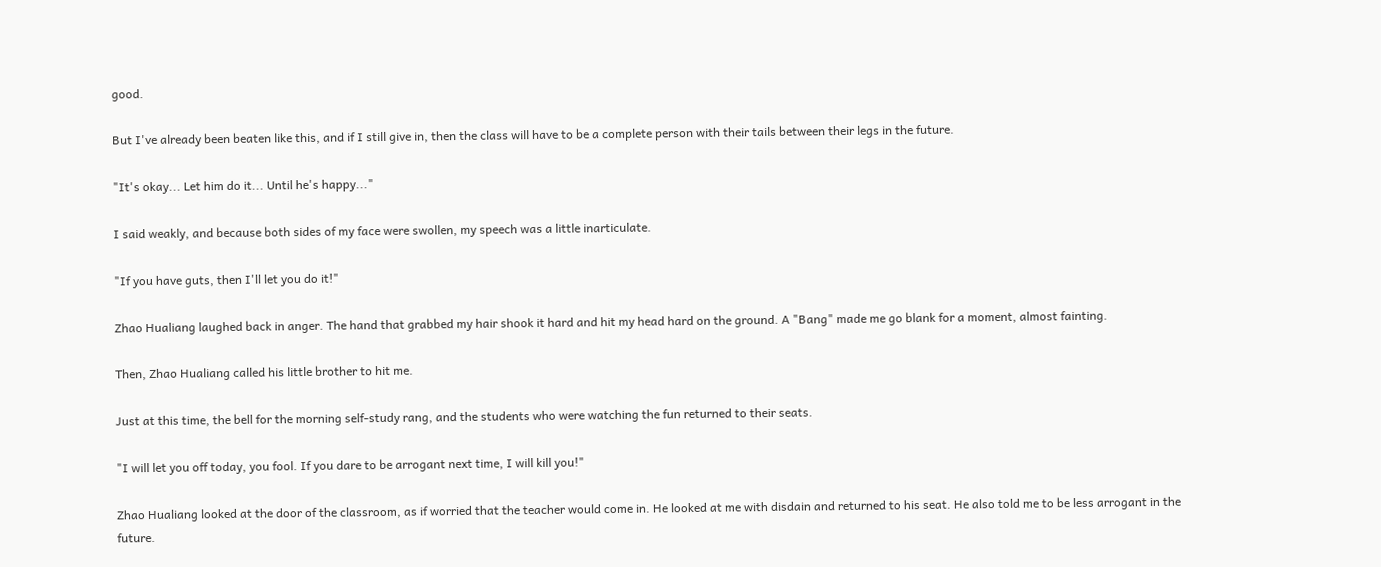good.

But I've already been beaten like this, and if I still give in, then the class will have to be a complete person with their tails between their legs in the future.

"It's okay... Let him do it... Until he's happy..."

I said weakly, and because both sides of my face were swollen, my speech was a little inarticulate.

"If you have guts, then I'll let you do it!"

Zhao Hualiang laughed back in anger. The hand that grabbed my hair shook it hard and hit my head hard on the ground. A "Bang" made me go blank for a moment, almost fainting.

Then, Zhao Hualiang called his little brother to hit me.

Just at this time, the bell for the morning self-study rang, and the students who were watching the fun returned to their seats.

"I will let you off today, you fool. If you dare to be arrogant next time, I will kill you!"

Zhao Hualiang looked at the door of the classroom, as if worried that the teacher would come in. He looked at me with disdain and returned to his seat. He also told me to be less arrogant in the future.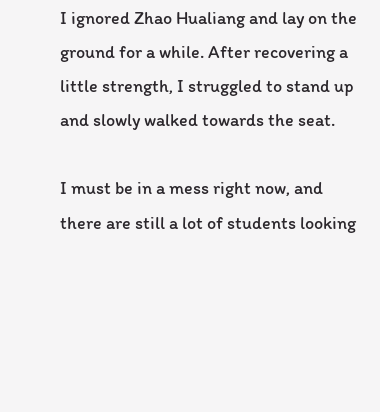I ignored Zhao Hualiang and lay on the ground for a while. After recovering a little strength, I struggled to stand up and slowly walked towards the seat.

I must be in a mess right now, and there are still a lot of students looking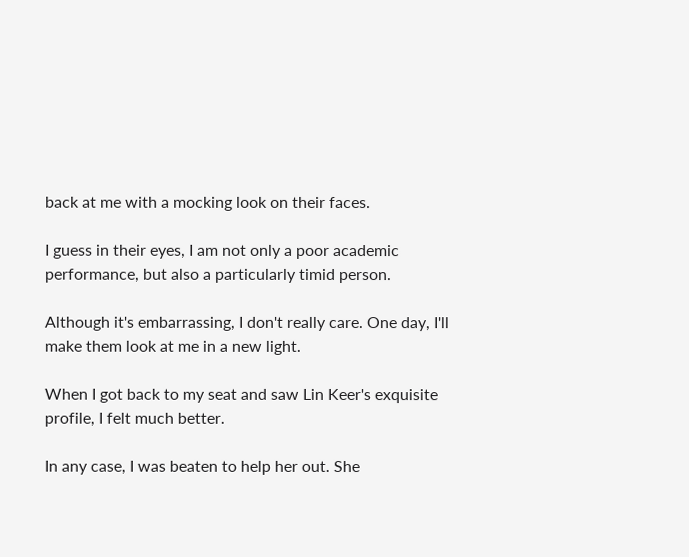back at me with a mocking look on their faces.

I guess in their eyes, I am not only a poor academic performance, but also a particularly timid person.

Although it's embarrassing, I don't really care. One day, I'll make them look at me in a new light.

When I got back to my seat and saw Lin Keer's exquisite profile, I felt much better.

In any case, I was beaten to help her out. She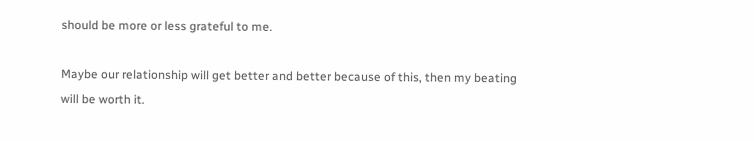should be more or less grateful to me.

Maybe our relationship will get better and better because of this, then my beating will be worth it.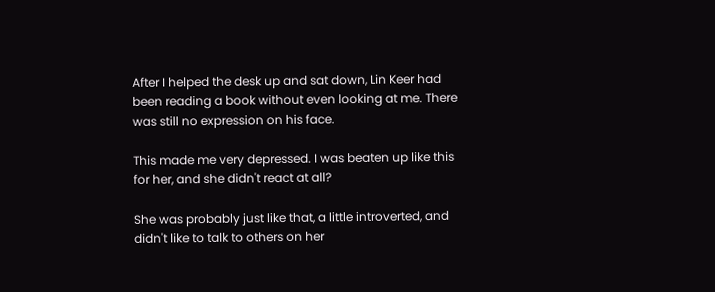After I helped the desk up and sat down, Lin Keer had been reading a book without even looking at me. There was still no expression on his face.

This made me very depressed. I was beaten up like this for her, and she didn't react at all?

She was probably just like that, a little introverted, and didn't like to talk to others on her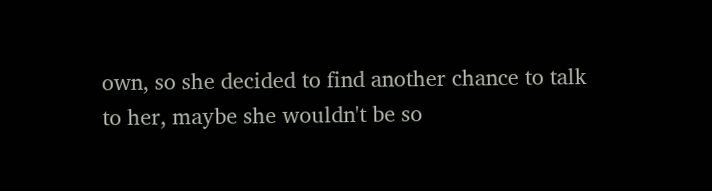own, so she decided to find another chance to talk to her, maybe she wouldn't be so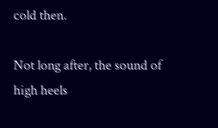cold then.

Not long after, the sound of high heels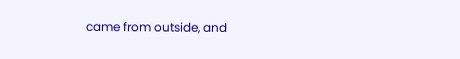came from outside, and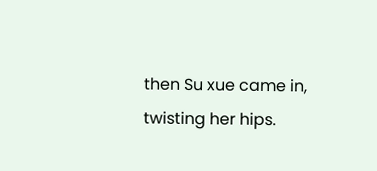then Su xue came in, twisting her hips.